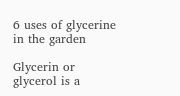6 uses of glycerine in the garden

Glycerin or glycerol is a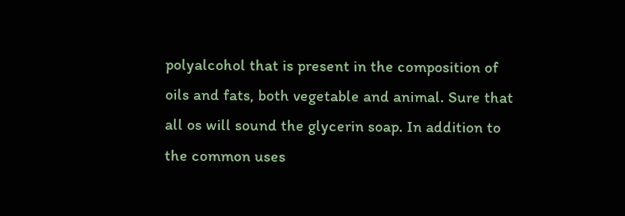polyalcohol that is present in the composition of oils and fats, both vegetable and animal. Sure that all os will sound the glycerin soap. In addition to the common uses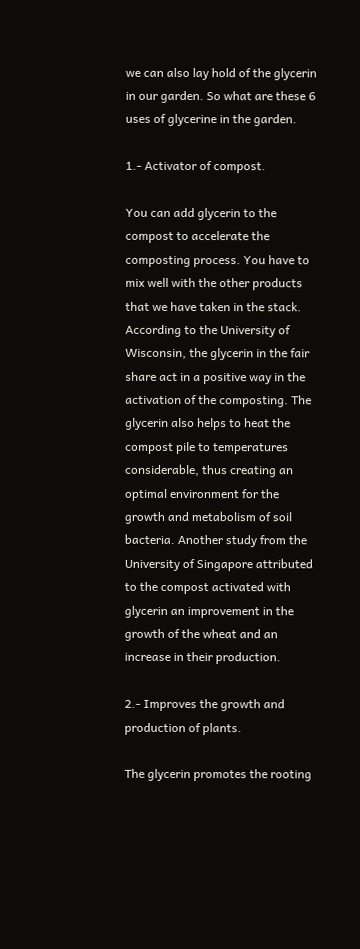we can also lay hold of the glycerin in our garden. So what are these 6 uses of glycerine in the garden.

1.- Activator of compost.

You can add glycerin to the compost to accelerate the composting process. You have to mix well with the other products that we have taken in the stack. According to the University of Wisconsin, the glycerin in the fair share act in a positive way in the activation of the composting. The glycerin also helps to heat the compost pile to temperatures considerable, thus creating an optimal environment for the growth and metabolism of soil bacteria. Another study from the University of Singapore attributed to the compost activated with glycerin an improvement in the growth of the wheat and an increase in their production.

2.- Improves the growth and production of plants.

The glycerin promotes the rooting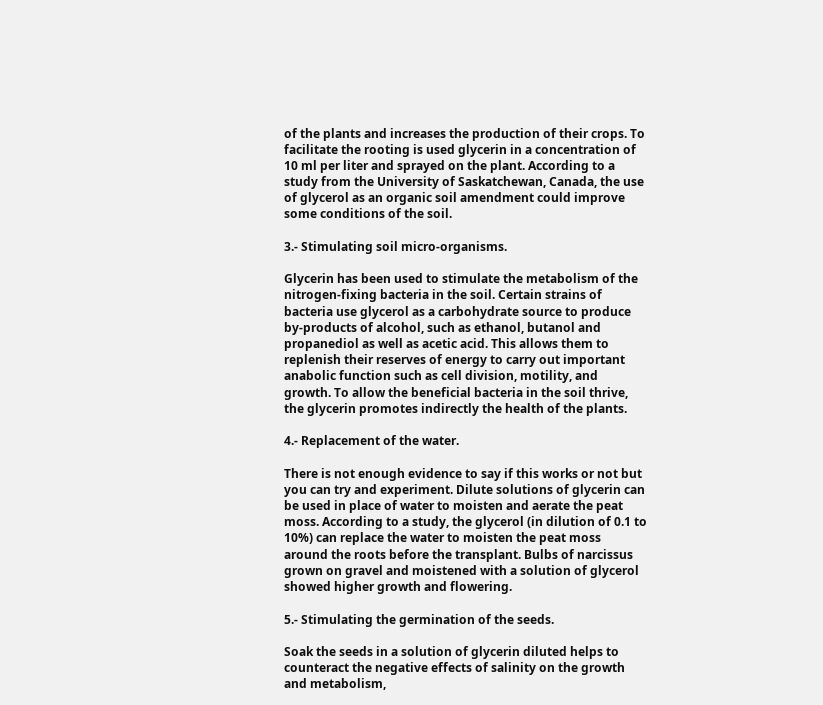of the plants and increases the production of their crops. To facilitate the rooting is used glycerin in a concentration of 10 ml per liter and sprayed on the plant. According to a study from the University of Saskatchewan, Canada, the use of glycerol as an organic soil amendment could improve some conditions of the soil.

3.- Stimulating soil micro-organisms.

Glycerin has been used to stimulate the metabolism of the nitrogen-fixing bacteria in the soil. Certain strains of bacteria use glycerol as a carbohydrate source to produce by-products of alcohol, such as ethanol, butanol and propanediol as well as acetic acid. This allows them to replenish their reserves of energy to carry out important anabolic function such as cell division, motility, and growth. To allow the beneficial bacteria in the soil thrive, the glycerin promotes indirectly the health of the plants.

4.- Replacement of the water.

There is not enough evidence to say if this works or not but you can try and experiment. Dilute solutions of glycerin can be used in place of water to moisten and aerate the peat moss. According to a study, the glycerol (in dilution of 0.1 to 10%) can replace the water to moisten the peat moss around the roots before the transplant. Bulbs of narcissus grown on gravel and moistened with a solution of glycerol showed higher growth and flowering.

5.- Stimulating the germination of the seeds.

Soak the seeds in a solution of glycerin diluted helps to counteract the negative effects of salinity on the growth and metabolism,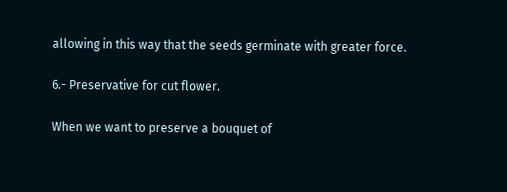allowing in this way that the seeds germinate with greater force.

6.- Preservative for cut flower.

When we want to preserve a bouquet of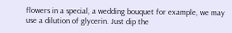flowers in a special, a wedding bouquet for example, we may use a dilution of glycerin. Just dip the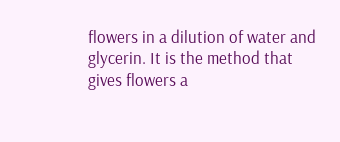flowers in a dilution of water and glycerin. It is the method that gives flowers a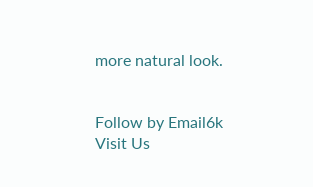more natural look.


Follow by Email6k
Visit Us